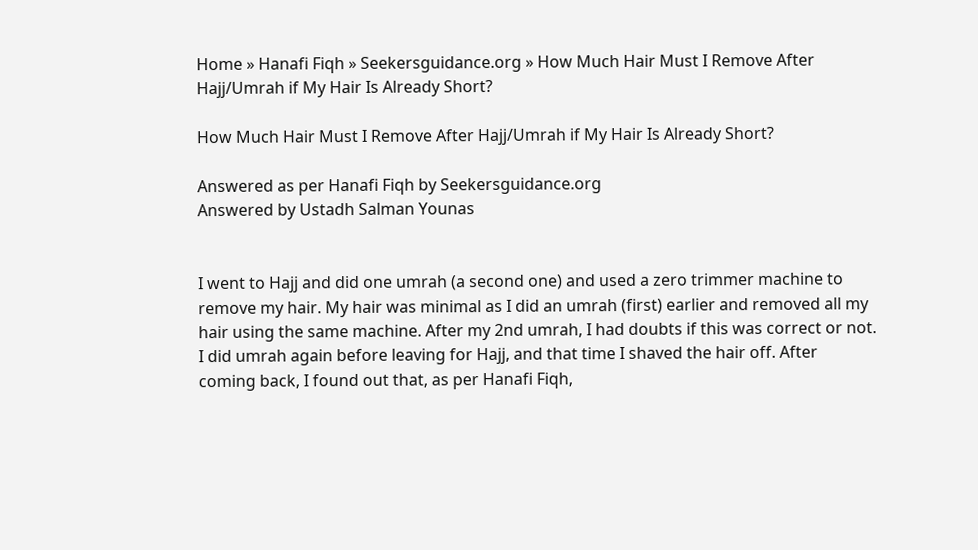Home » Hanafi Fiqh » Seekersguidance.org » How Much Hair Must I Remove After Hajj/Umrah if My Hair Is Already Short?

How Much Hair Must I Remove After Hajj/Umrah if My Hair Is Already Short?

Answered as per Hanafi Fiqh by Seekersguidance.org
Answered by Ustadh Salman Younas


I went to Hajj and did one umrah (a second one) and used a zero trimmer machine to remove my hair. My hair was minimal as I did an umrah (first) earlier and removed all my hair using the same machine. After my 2nd umrah, I had doubts if this was correct or not. I did umrah again before leaving for Hajj, and that time I shaved the hair off. After coming back, I found out that, as per Hanafi Fiqh,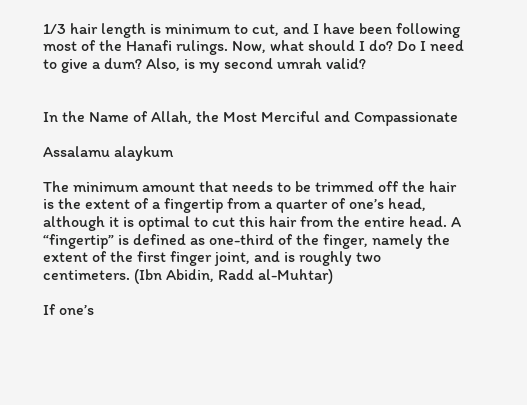1/3 hair length is minimum to cut, and I have been following most of the Hanafi rulings. Now, what should I do? Do I need to give a dum? Also, is my second umrah valid?


In the Name of Allah, the Most Merciful and Compassionate

Assalamu alaykum

The minimum amount that needs to be trimmed off the hair is the extent of a fingertip from a quarter of one’s head, although it is optimal to cut this hair from the entire head. A “fingertip” is defined as one-third of the finger, namely the extent of the first finger joint, and is roughly two centimeters. (Ibn Abidin, Radd al-Muhtar)

If one’s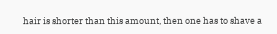hair is shorter than this amount, then one has to shave a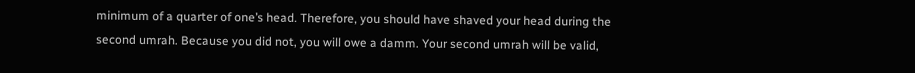minimum of a quarter of one’s head. Therefore, you should have shaved your head during the second umrah. Because you did not, you will owe a damm. Your second umrah will be valid,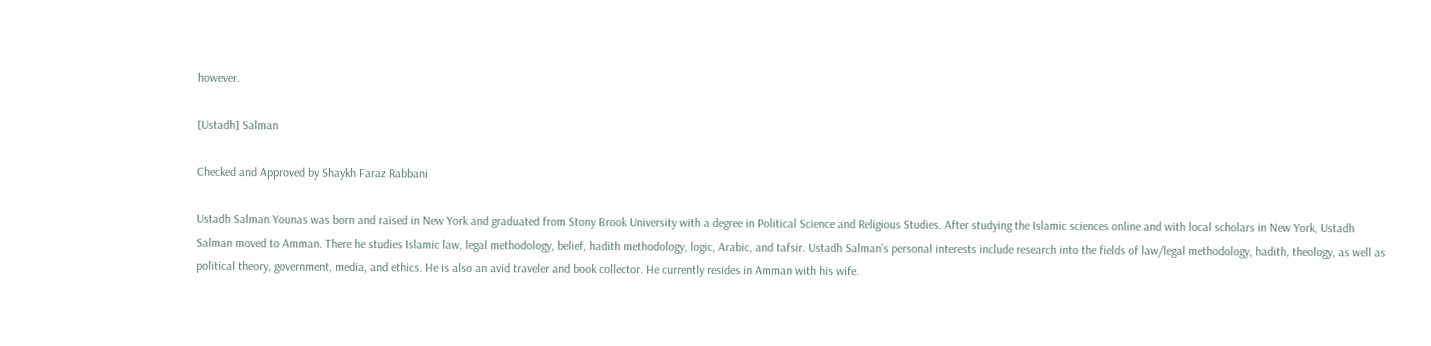however.

[Ustadh] Salman

Checked and Approved by Shaykh Faraz Rabbani

Ustadh Salman Younas was born and raised in New York and graduated from Stony Brook University with a degree in Political Science and Religious Studies. After studying the Islamic sciences online and with local scholars in New York, Ustadh Salman moved to Amman. There he studies Islamic law, legal methodology, belief, hadith methodology, logic, Arabic, and tafsir. Ustadh Salman’s personal interests include research into the fields of law/legal methodology, hadith, theology, as well as political theory, government, media, and ethics. He is also an avid traveler and book collector. He currently resides in Amman with his wife.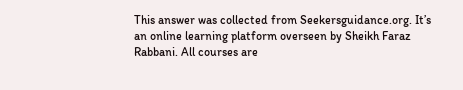This answer was collected from Seekersguidance.org. It’s an online learning platform overseen by Sheikh Faraz Rabbani. All courses are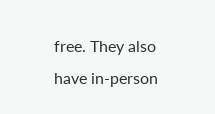free. They also have in-person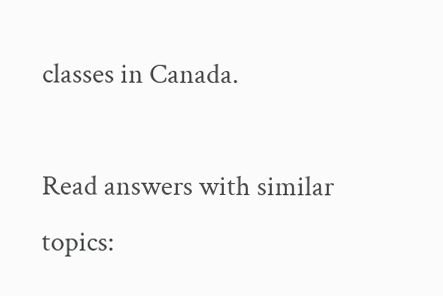classes in Canada.

Read answers with similar topics: